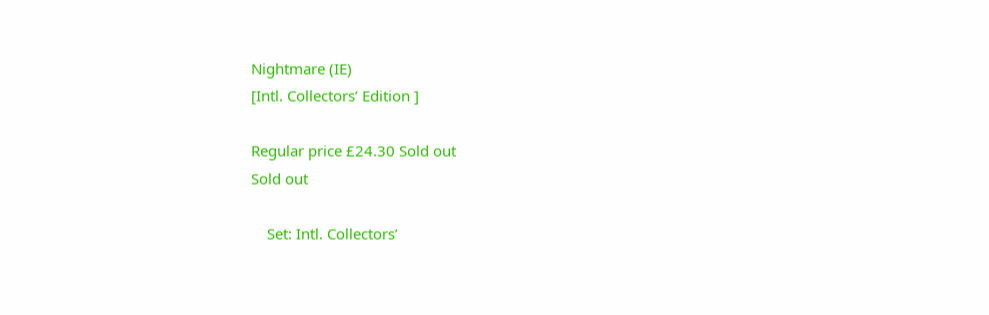Nightmare (IE)
[Intl. Collectors’ Edition ]

Regular price £24.30 Sold out
Sold out

    Set: Intl. Collectors’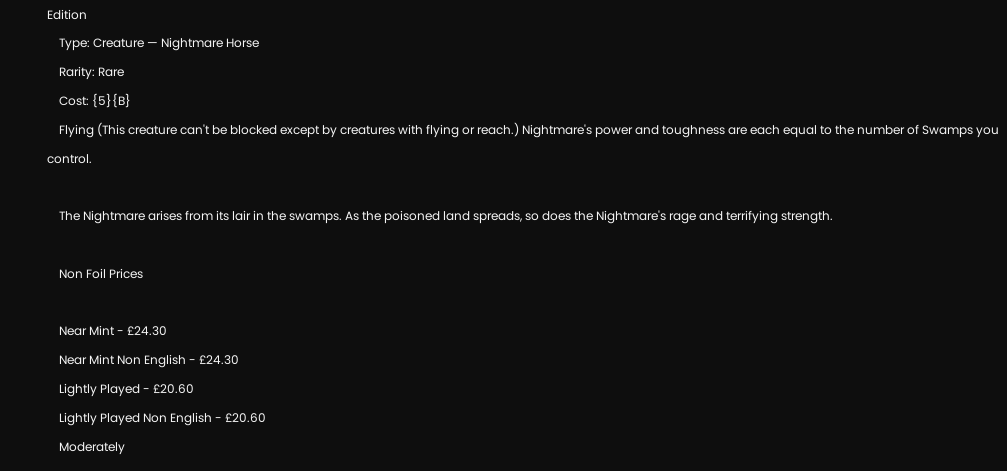Edition
    Type: Creature — Nightmare Horse
    Rarity: Rare
    Cost: {5}{B}
    Flying (This creature can't be blocked except by creatures with flying or reach.) Nightmare's power and toughness are each equal to the number of Swamps you control.

    The Nightmare arises from its lair in the swamps. As the poisoned land spreads, so does the Nightmare's rage and terrifying strength.

    Non Foil Prices

    Near Mint - £24.30
    Near Mint Non English - £24.30
    Lightly Played - £20.60
    Lightly Played Non English - £20.60
    Moderately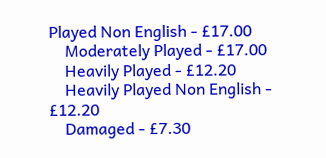Played Non English - £17.00
    Moderately Played - £17.00
    Heavily Played - £12.20
    Heavily Played Non English - £12.20
    Damaged - £7.30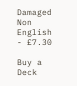Damaged Non English - £7.30

Buy a Deck